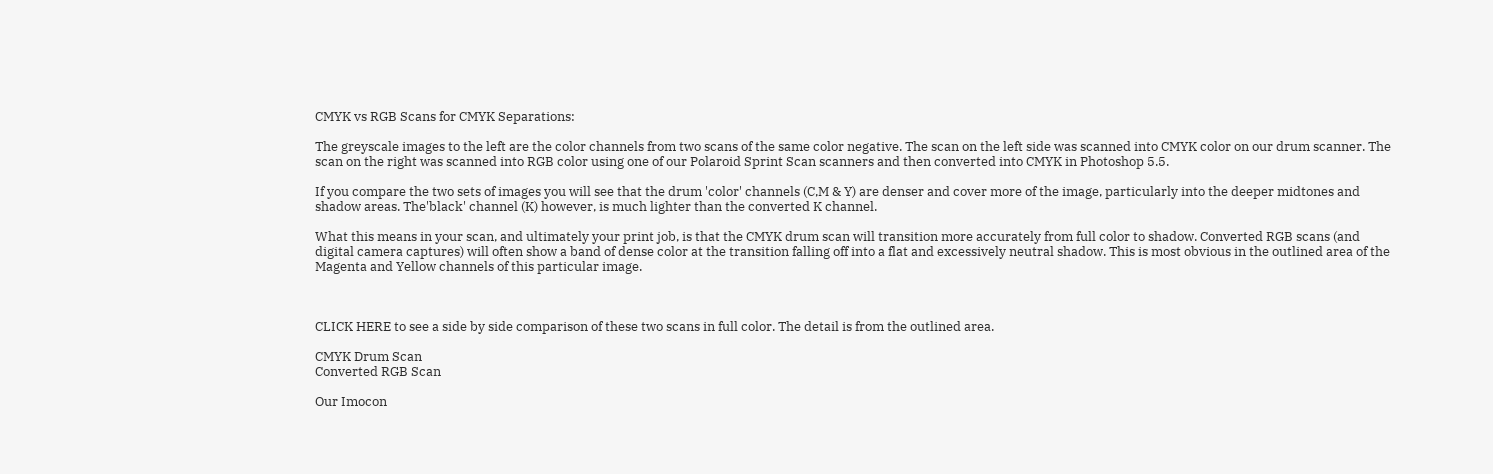CMYK vs RGB Scans for CMYK Separations:

The greyscale images to the left are the color channels from two scans of the same color negative. The scan on the left side was scanned into CMYK color on our drum scanner. The scan on the right was scanned into RGB color using one of our Polaroid Sprint Scan scanners and then converted into CMYK in Photoshop 5.5.

If you compare the two sets of images you will see that the drum 'color' channels (C,M & Y) are denser and cover more of the image, particularly into the deeper midtones and shadow areas. The'black' channel (K) however, is much lighter than the converted K channel.

What this means in your scan, and ultimately your print job, is that the CMYK drum scan will transition more accurately from full color to shadow. Converted RGB scans (and digital camera captures) will often show a band of dense color at the transition falling off into a flat and excessively neutral shadow. This is most obvious in the outlined area of the Magenta and Yellow channels of this particular image.



CLICK HERE to see a side by side comparison of these two scans in full color. The detail is from the outlined area.

CMYK Drum Scan
Converted RGB Scan

Our Imocon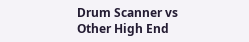Drum Scanner vs Other High End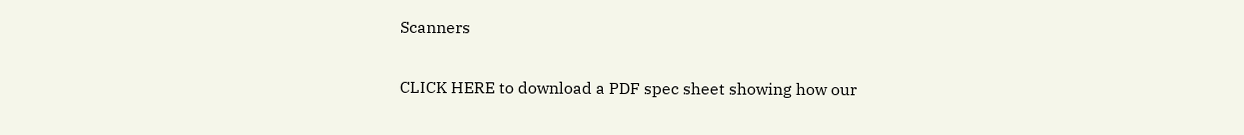Scanners

CLICK HERE to download a PDF spec sheet showing how our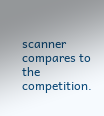scanner compares to the competition.